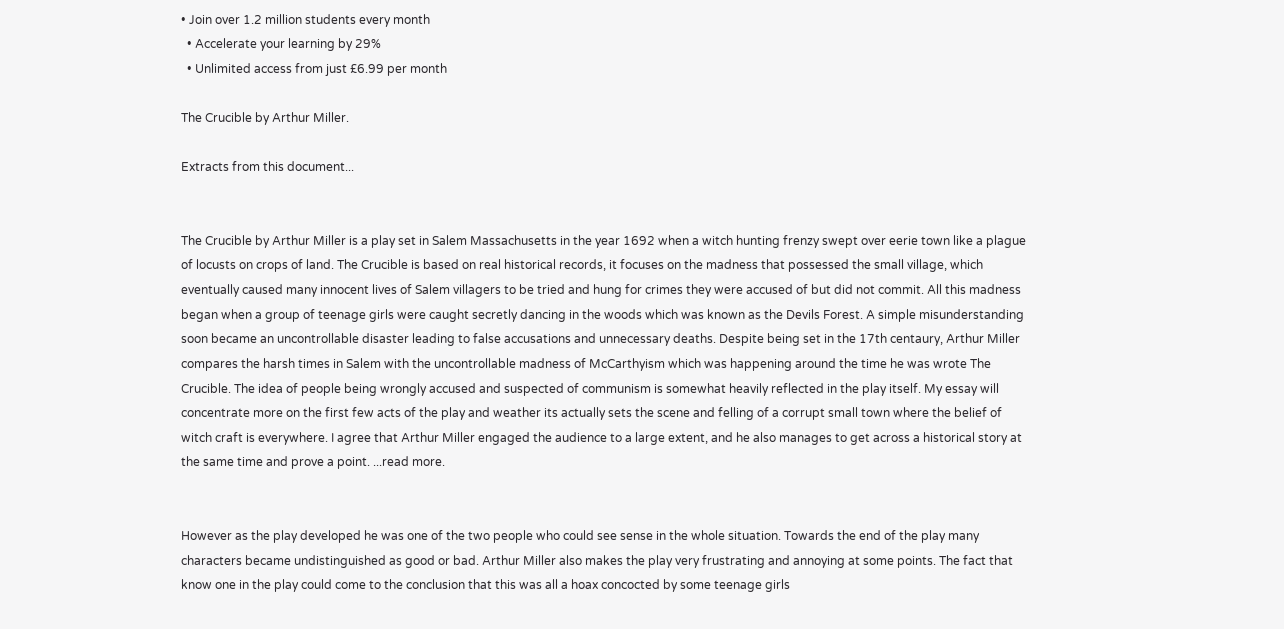• Join over 1.2 million students every month
  • Accelerate your learning by 29%
  • Unlimited access from just £6.99 per month

The Crucible by Arthur Miller.

Extracts from this document...


The Crucible by Arthur Miller is a play set in Salem Massachusetts in the year 1692 when a witch hunting frenzy swept over eerie town like a plague of locusts on crops of land. The Crucible is based on real historical records, it focuses on the madness that possessed the small village, which eventually caused many innocent lives of Salem villagers to be tried and hung for crimes they were accused of but did not commit. All this madness began when a group of teenage girls were caught secretly dancing in the woods which was known as the Devils Forest. A simple misunderstanding soon became an uncontrollable disaster leading to false accusations and unnecessary deaths. Despite being set in the 17th centaury, Arthur Miller compares the harsh times in Salem with the uncontrollable madness of McCarthyism which was happening around the time he was wrote The Crucible. The idea of people being wrongly accused and suspected of communism is somewhat heavily reflected in the play itself. My essay will concentrate more on the first few acts of the play and weather its actually sets the scene and felling of a corrupt small town where the belief of witch craft is everywhere. I agree that Arthur Miller engaged the audience to a large extent, and he also manages to get across a historical story at the same time and prove a point. ...read more.


However as the play developed he was one of the two people who could see sense in the whole situation. Towards the end of the play many characters became undistinguished as good or bad. Arthur Miller also makes the play very frustrating and annoying at some points. The fact that know one in the play could come to the conclusion that this was all a hoax concocted by some teenage girls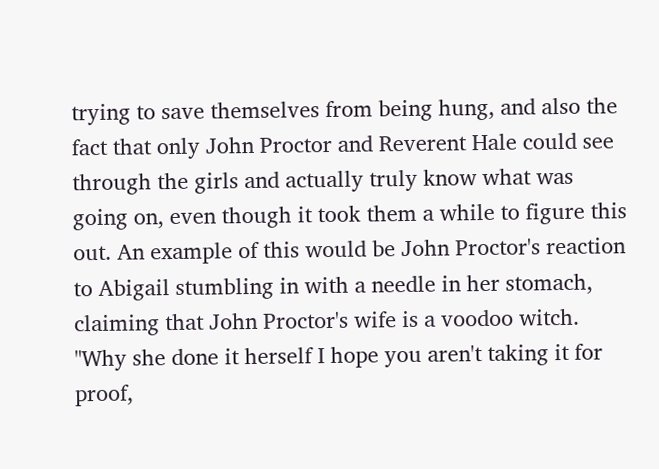trying to save themselves from being hung, and also the fact that only John Proctor and Reverent Hale could see through the girls and actually truly know what was going on, even though it took them a while to figure this out. An example of this would be John Proctor's reaction to Abigail stumbling in with a needle in her stomach, claiming that John Proctor's wife is a voodoo witch. "Why she done it herself I hope you aren't taking it for proof,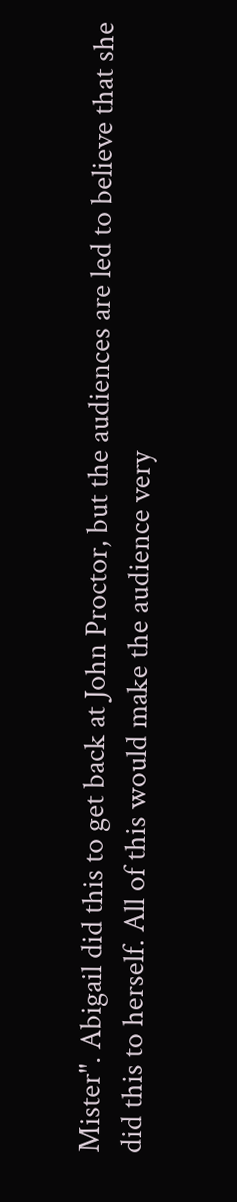Mister". Abigail did this to get back at John Proctor, but the audiences are led to believe that she did this to herself. All of this would make the audience very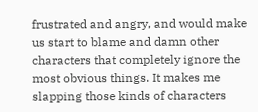frustrated and angry, and would make us start to blame and damn other characters that completely ignore the most obvious things. It makes me slapping those kinds of characters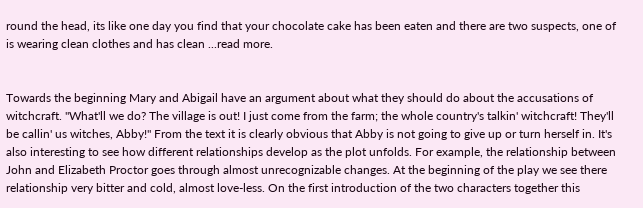round the head, its like one day you find that your chocolate cake has been eaten and there are two suspects, one of is wearing clean clothes and has clean ...read more.


Towards the beginning Mary and Abigail have an argument about what they should do about the accusations of witchcraft. "What'll we do? The village is out! I just come from the farm; the whole country's talkin' witchcraft! They'll be callin' us witches, Abby!" From the text it is clearly obvious that Abby is not going to give up or turn herself in. It's also interesting to see how different relationships develop as the plot unfolds. For example, the relationship between John and Elizabeth Proctor goes through almost unrecognizable changes. At the beginning of the play we see there relationship very bitter and cold, almost love-less. On the first introduction of the two characters together this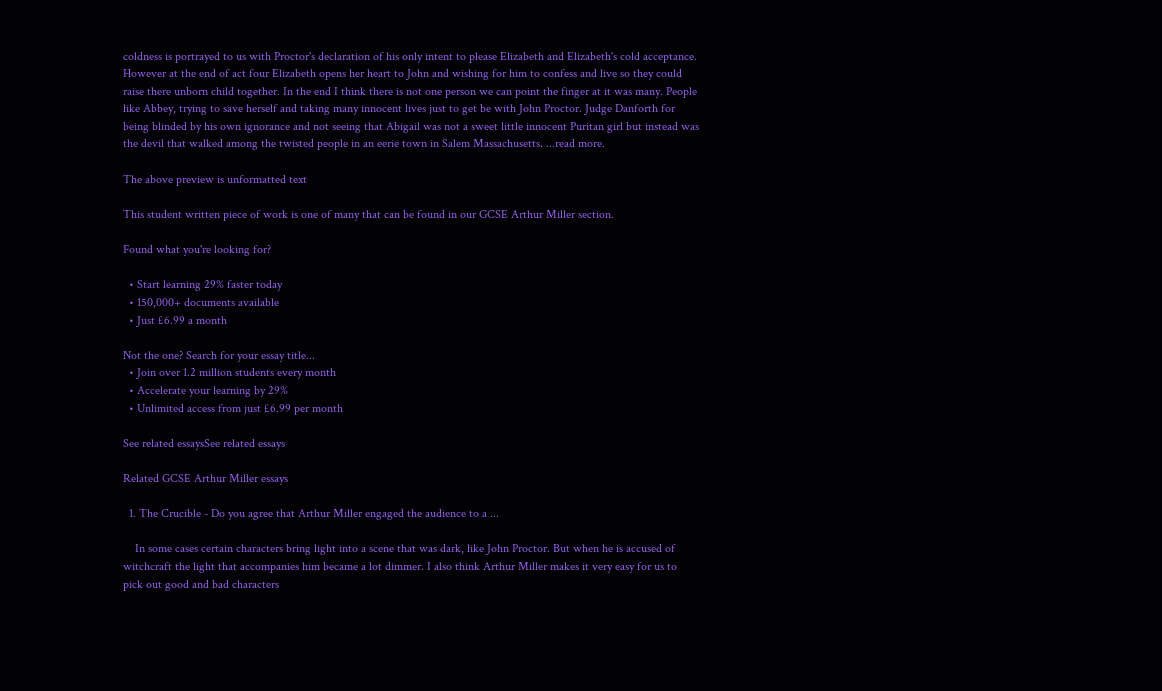coldness is portrayed to us with Proctor's declaration of his only intent to please Elizabeth and Elizabeth's cold acceptance. However at the end of act four Elizabeth opens her heart to John and wishing for him to confess and live so they could raise there unborn child together. In the end I think there is not one person we can point the finger at it was many. People like Abbey, trying to save herself and taking many innocent lives just to get be with John Proctor. Judge Danforth for being blinded by his own ignorance and not seeing that Abigail was not a sweet little innocent Puritan girl but instead was the devil that walked among the twisted people in an eerie town in Salem Massachusetts. ...read more.

The above preview is unformatted text

This student written piece of work is one of many that can be found in our GCSE Arthur Miller section.

Found what you're looking for?

  • Start learning 29% faster today
  • 150,000+ documents available
  • Just £6.99 a month

Not the one? Search for your essay title...
  • Join over 1.2 million students every month
  • Accelerate your learning by 29%
  • Unlimited access from just £6.99 per month

See related essaysSee related essays

Related GCSE Arthur Miller essays

  1. The Crucible - Do you agree that Arthur Miller engaged the audience to a ...

    In some cases certain characters bring light into a scene that was dark, like John Proctor. But when he is accused of witchcraft the light that accompanies him became a lot dimmer. I also think Arthur Miller makes it very easy for us to pick out good and bad characters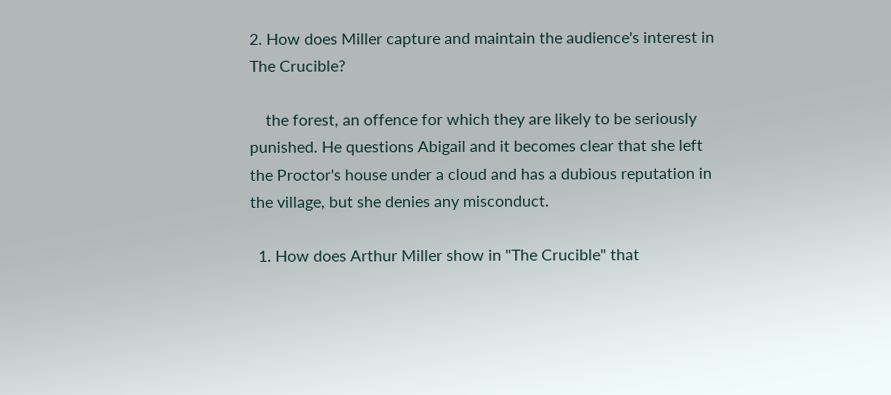2. How does Miller capture and maintain the audience's interest in The Crucible?

    the forest, an offence for which they are likely to be seriously punished. He questions Abigail and it becomes clear that she left the Proctor's house under a cloud and has a dubious reputation in the village, but she denies any misconduct.

  1. How does Arthur Miller show in "The Crucible" that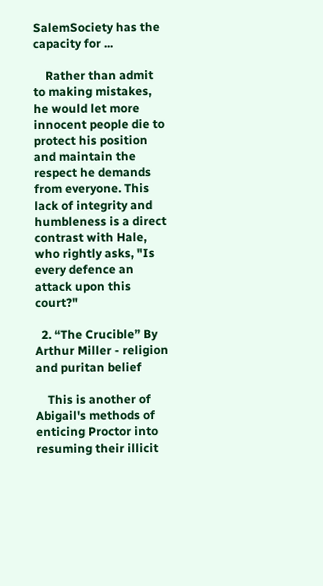SalemSociety has the capacity for ...

    Rather than admit to making mistakes, he would let more innocent people die to protect his position and maintain the respect he demands from everyone. This lack of integrity and humbleness is a direct contrast with Hale, who rightly asks, "Is every defence an attack upon this court?"

  2. “The Crucible” By Arthur Miller - religion and puritan belief

    This is another of Abigail's methods of enticing Proctor into resuming their illicit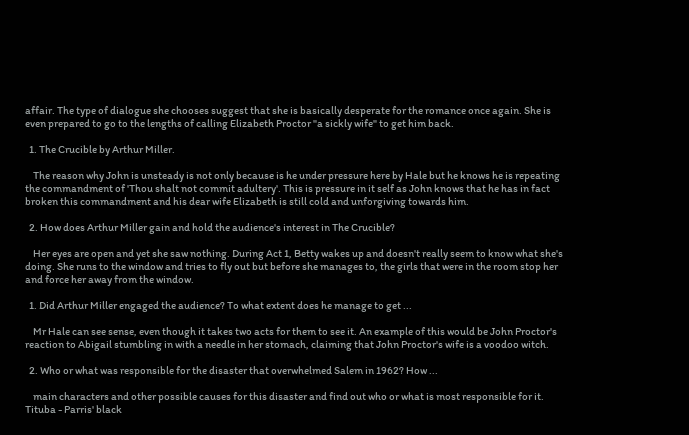affair. The type of dialogue she chooses suggest that she is basically desperate for the romance once again. She is even prepared to go to the lengths of calling Elizabeth Proctor "a sickly wife" to get him back.

  1. The Crucible by Arthur Miller.

    The reason why John is unsteady is not only because is he under pressure here by Hale but he knows he is repeating the commandment of 'Thou shalt not commit adultery'. This is pressure in it self as John knows that he has in fact broken this commandment and his dear wife Elizabeth is still cold and unforgiving towards him.

  2. How does Arthur Miller gain and hold the audience's interest in The Crucible?

    Her eyes are open and yet she saw nothing. During Act 1, Betty wakes up and doesn't really seem to know what she's doing. She runs to the window and tries to fly out but before she manages to, the girls that were in the room stop her and force her away from the window.

  1. Did Arthur Miller engaged the audience? To what extent does he manage to get ...

    Mr Hale can see sense, even though it takes two acts for them to see it. An example of this would be John Proctor's reaction to Abigail stumbling in with a needle in her stomach, claiming that John Proctor's wife is a voodoo witch.

  2. Who or what was responsible for the disaster that overwhelmed Salem in 1962? How ...

    main characters and other possible causes for this disaster and find out who or what is most responsible for it. Tituba - Parris' black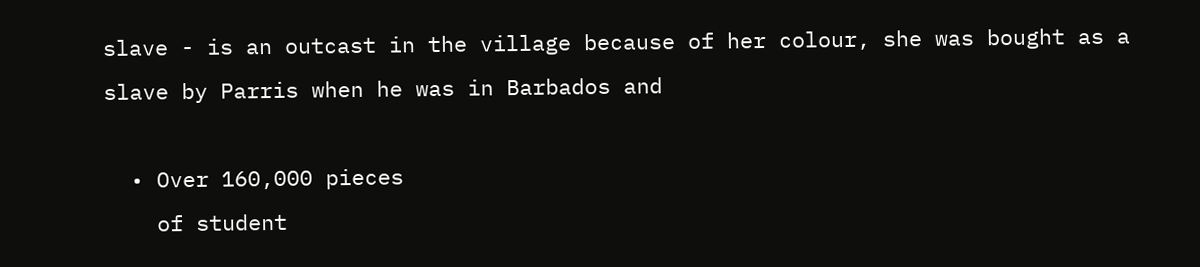slave - is an outcast in the village because of her colour, she was bought as a slave by Parris when he was in Barbados and

  • Over 160,000 pieces
    of student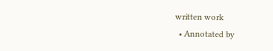written work
  • Annotated by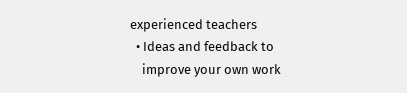experienced teachers
  • Ideas and feedback to
    improve your own work